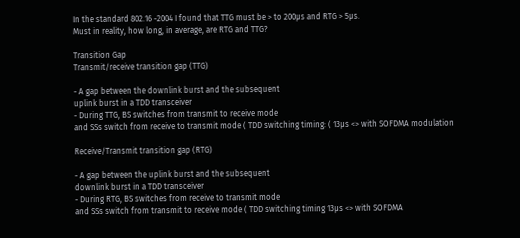In the standard 802.16 -2004 I found that TTG must be > to 200µs and RTG > 5µs.
Must in reality, how long, in average, are RTG and TTG?

Transition Gap
Transmit/receive transition gap (TTG)

- A gap between the downlink burst and the subsequent
uplink burst in a TDD transceiver
- During TTG, BS switches from transmit to receive mode
and SSs switch from receive to transmit mode ( TDD switching timing: ( 13µs <> with SOFDMA modulation

Receive/Transmit transition gap (RTG)

- A gap between the uplink burst and the subsequent
downlink burst in a TDD transceiver
- During RTG, BS switches from receive to transmit mode
and SSs switch from transmit to receive mode ( TDD switching timing 13µs <> with SOFDMA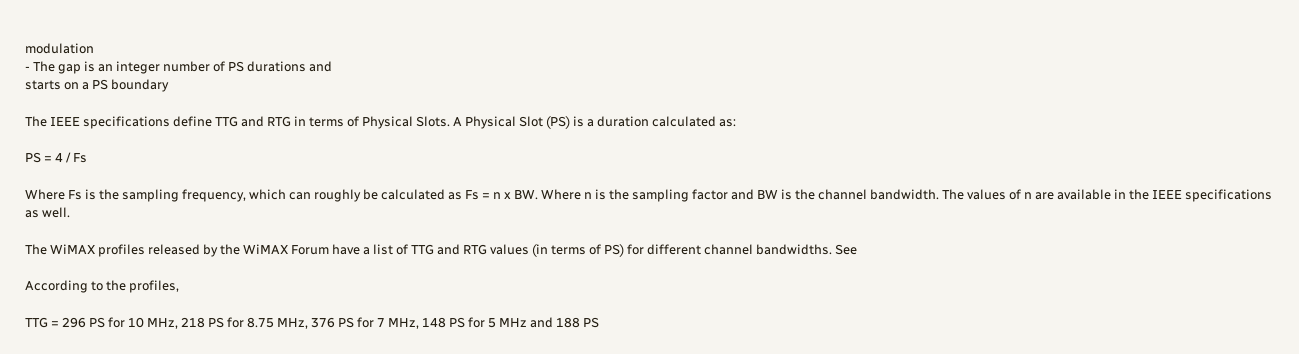modulation
- The gap is an integer number of PS durations and
starts on a PS boundary

The IEEE specifications define TTG and RTG in terms of Physical Slots. A Physical Slot (PS) is a duration calculated as:

PS = 4 / Fs

Where Fs is the sampling frequency, which can roughly be calculated as Fs = n x BW. Where n is the sampling factor and BW is the channel bandwidth. The values of n are available in the IEEE specifications as well.

The WiMAX profiles released by the WiMAX Forum have a list of TTG and RTG values (in terms of PS) for different channel bandwidths. See

According to the profiles,

TTG = 296 PS for 10 MHz, 218 PS for 8.75 MHz, 376 PS for 7 MHz, 148 PS for 5 MHz and 188 PS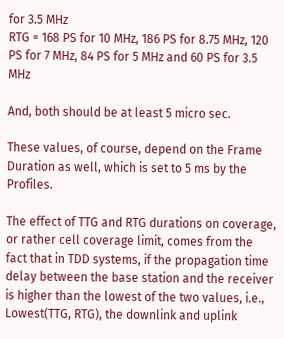for 3.5 MHz
RTG = 168 PS for 10 MHz, 186 PS for 8.75 MHz, 120 PS for 7 MHz, 84 PS for 5 MHz and 60 PS for 3.5 MHz

And, both should be at least 5 micro sec.

These values, of course, depend on the Frame Duration as well, which is set to 5 ms by the Profiles.

The effect of TTG and RTG durations on coverage, or rather cell coverage limit, comes from the fact that in TDD systems, if the propagation time delay between the base station and the receiver is higher than the lowest of the two values, i.e., Lowest(TTG, RTG), the downlink and uplink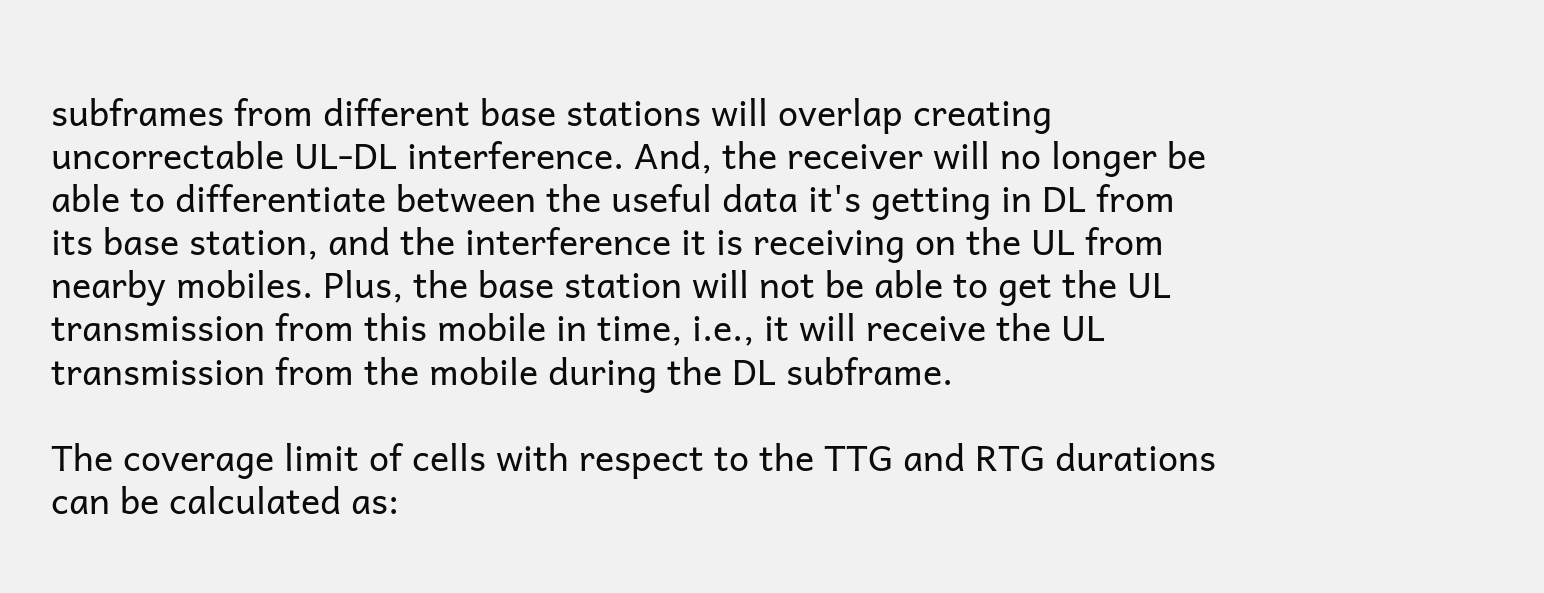subframes from different base stations will overlap creating uncorrectable UL-DL interference. And, the receiver will no longer be able to differentiate between the useful data it's getting in DL from its base station, and the interference it is receiving on the UL from nearby mobiles. Plus, the base station will not be able to get the UL transmission from this mobile in time, i.e., it will receive the UL transmission from the mobile during the DL subframe.

The coverage limit of cells with respect to the TTG and RTG durations can be calculated as: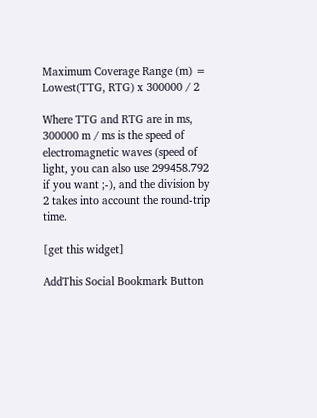Maximum Coverage Range (m) = Lowest(TTG, RTG) x 300000 / 2

Where TTG and RTG are in ms, 300000 m / ms is the speed of electromagnetic waves (speed of light, you can also use 299458.792 if you want ;-), and the division by 2 takes into account the round-trip time.

[get this widget]

AddThis Social Bookmark Button